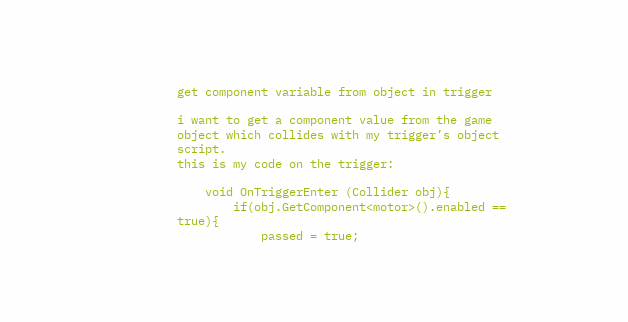get component variable from object in trigger

i want to get a component value from the game object which collides with my trigger’s object script.
this is my code on the trigger:

    void OnTriggerEnter (Collider obj){
        if(obj.GetComponent<motor>().enabled == true){
            passed = true;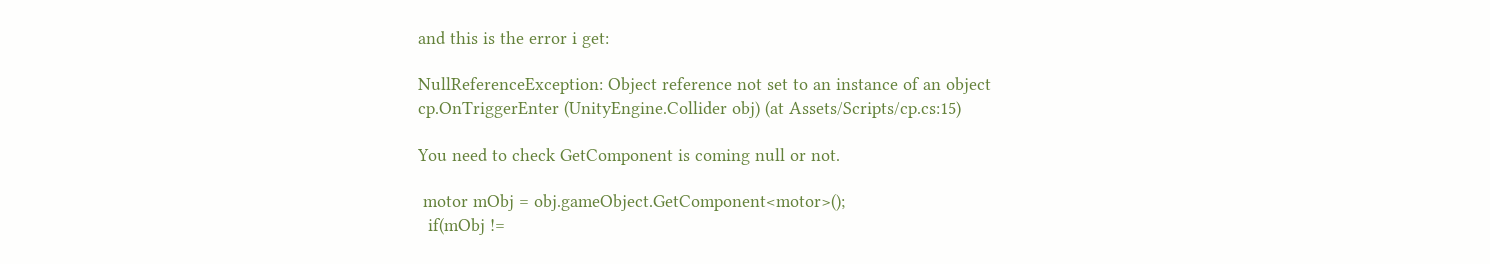and this is the error i get:

NullReferenceException: Object reference not set to an instance of an object
cp.OnTriggerEnter (UnityEngine.Collider obj) (at Assets/Scripts/cp.cs:15)

You need to check GetComponent is coming null or not.

 motor mObj = obj.gameObject.GetComponent<motor>();
  if(mObj !=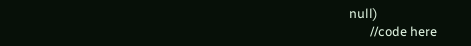null)
       //code here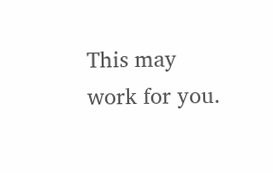This may work for you.